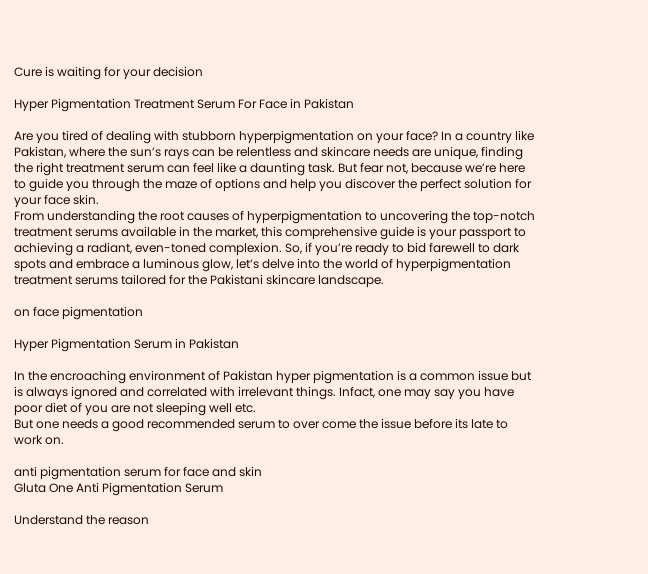Cure is waiting for your decision

Hyper Pigmentation Treatment Serum For Face in Pakistan

Are you tired of dealing with stubborn hyperpigmentation on your face? In a country like Pakistan, where the sun’s rays can be relentless and skincare needs are unique, finding the right treatment serum can feel like a daunting task. But fear not, because we’re here to guide you through the maze of options and help you discover the perfect solution for your face skin.
From understanding the root causes of hyperpigmentation to uncovering the top-notch treatment serums available in the market, this comprehensive guide is your passport to achieving a radiant, even-toned complexion. So, if you’re ready to bid farewell to dark spots and embrace a luminous glow, let’s delve into the world of hyperpigmentation treatment serums tailored for the Pakistani skincare landscape.

on face pigmentation

Hyper Pigmentation Serum in Pakistan

In the encroaching environment of Pakistan hyper pigmentation is a common issue but is always ignored and correlated with irrelevant things. Infact, one may say you have poor diet of you are not sleeping well etc.
But one needs a good recommended serum to over come the issue before its late to work on.

anti pigmentation serum for face and skin
Gluta One Anti Pigmentation Serum

Understand the reason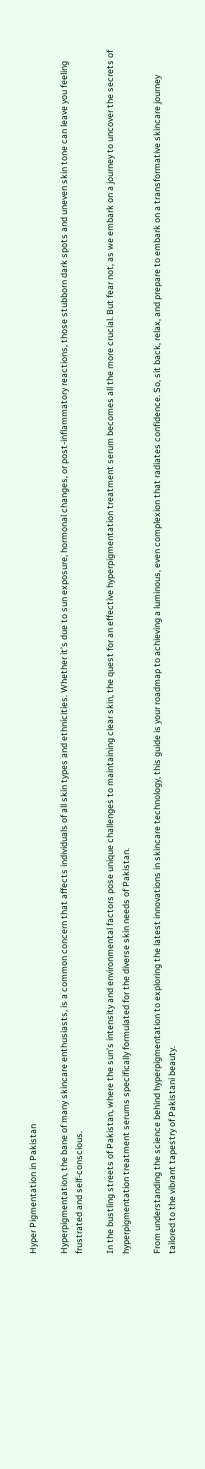Hyper Pigmentation in Pakistan

Hyperpigmentation, the bane of many skincare enthusiasts, is a common concern that affects individuals of all skin types and ethnicities. Whether it’s due to sun exposure, hormonal changes, or post-inflammatory reactions, those stubborn dark spots and uneven skin tone can leave you feeling frustrated and self-conscious.

In the bustling streets of Pakistan, where the sun’s intensity and environmental factors pose unique challenges to maintaining clear skin, the quest for an effective hyperpigmentation treatment serum becomes all the more crucial. But fear not, as we embark on a journey to uncover the secrets of hyperpigmentation treatment serums specifically formulated for the diverse skin needs of Pakistan.

From understanding the science behind hyperpigmentation to exploring the latest innovations in skincare technology, this guide is your roadmap to achieving a luminous, even complexion that radiates confidence. So, sit back, relax, and prepare to embark on a transformative skincare journey tailored to the vibrant tapestry of Pakistani beauty.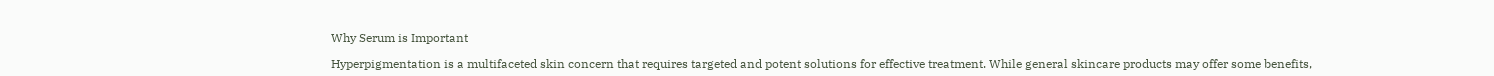Why Serum is Important

Hyperpigmentation is a multifaceted skin concern that requires targeted and potent solutions for effective treatment. While general skincare products may offer some benefits,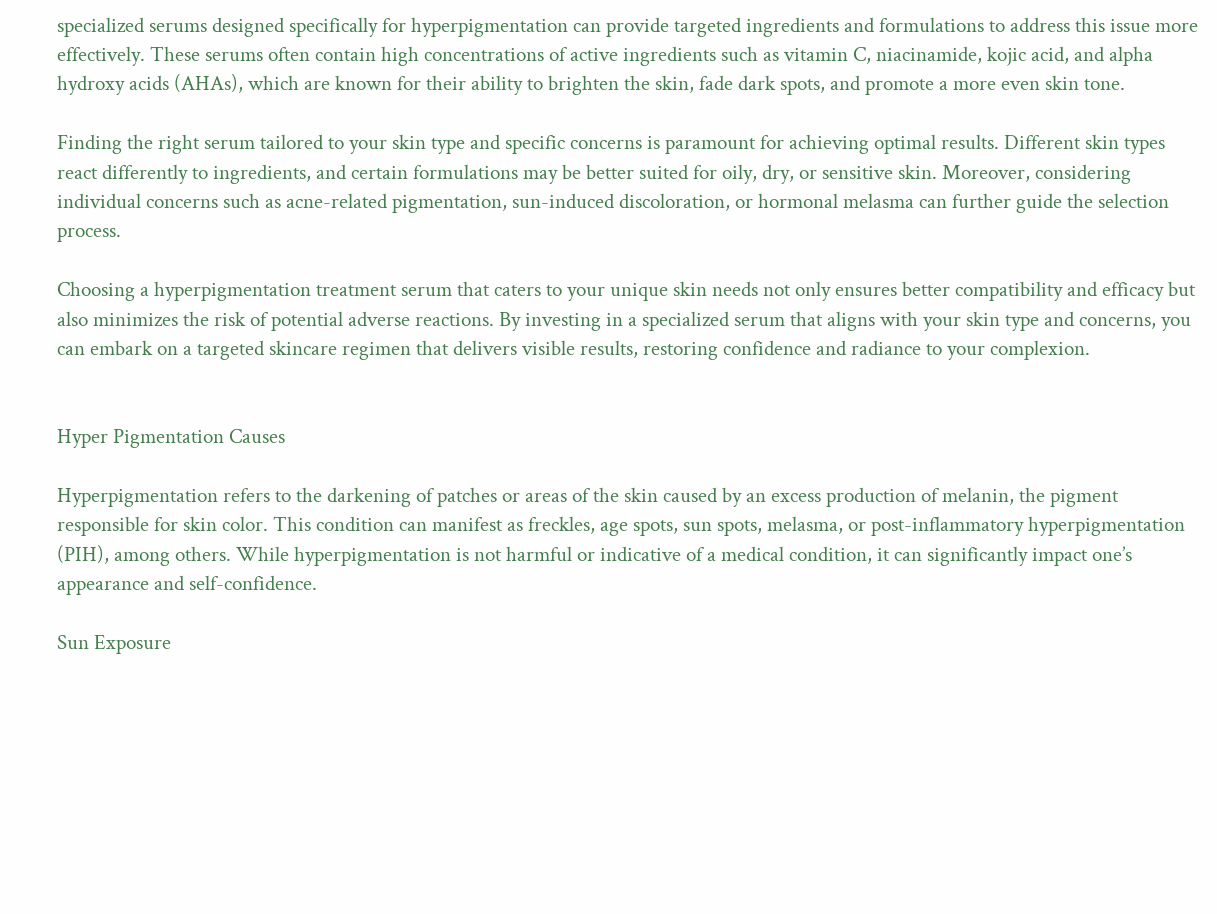specialized serums designed specifically for hyperpigmentation can provide targeted ingredients and formulations to address this issue more effectively. These serums often contain high concentrations of active ingredients such as vitamin C, niacinamide, kojic acid, and alpha hydroxy acids (AHAs), which are known for their ability to brighten the skin, fade dark spots, and promote a more even skin tone.

Finding the right serum tailored to your skin type and specific concerns is paramount for achieving optimal results. Different skin types react differently to ingredients, and certain formulations may be better suited for oily, dry, or sensitive skin. Moreover, considering individual concerns such as acne-related pigmentation, sun-induced discoloration, or hormonal melasma can further guide the selection process.

Choosing a hyperpigmentation treatment serum that caters to your unique skin needs not only ensures better compatibility and efficacy but also minimizes the risk of potential adverse reactions. By investing in a specialized serum that aligns with your skin type and concerns, you can embark on a targeted skincare regimen that delivers visible results, restoring confidence and radiance to your complexion.


Hyper Pigmentation Causes

Hyperpigmentation refers to the darkening of patches or areas of the skin caused by an excess production of melanin, the pigment responsible for skin color. This condition can manifest as freckles, age spots, sun spots, melasma, or post-inflammatory hyperpigmentation (PIH), among others. While hyperpigmentation is not harmful or indicative of a medical condition, it can significantly impact one’s appearance and self-confidence.

Sun Exposure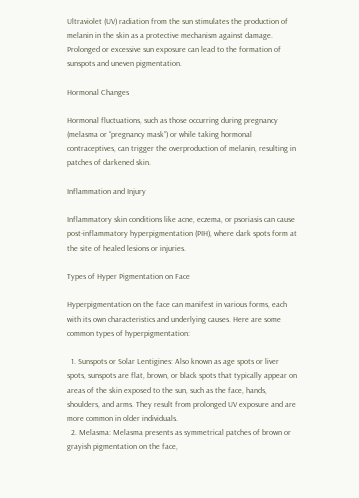Ultraviolet (UV) radiation from the sun stimulates the production of melanin in the skin as a protective mechanism against damage. Prolonged or excessive sun exposure can lead to the formation of sunspots and uneven pigmentation.

Hormonal Changes

Hormonal fluctuations, such as those occurring during pregnancy (melasma or “pregnancy mask”) or while taking hormonal contraceptives, can trigger the overproduction of melanin, resulting in patches of darkened skin.

Inflammation and Injury

Inflammatory skin conditions like acne, eczema, or psoriasis can cause post-inflammatory hyperpigmentation (PIH), where dark spots form at the site of healed lesions or injuries.

Types of Hyper Pigmentation on Face

Hyperpigmentation on the face can manifest in various forms, each with its own characteristics and underlying causes. Here are some common types of hyperpigmentation:

  1. Sunspots or Solar Lentigines: Also known as age spots or liver spots, sunspots are flat, brown, or black spots that typically appear on areas of the skin exposed to the sun, such as the face, hands, shoulders, and arms. They result from prolonged UV exposure and are more common in older individuals.
  2. Melasma: Melasma presents as symmetrical patches of brown or grayish pigmentation on the face,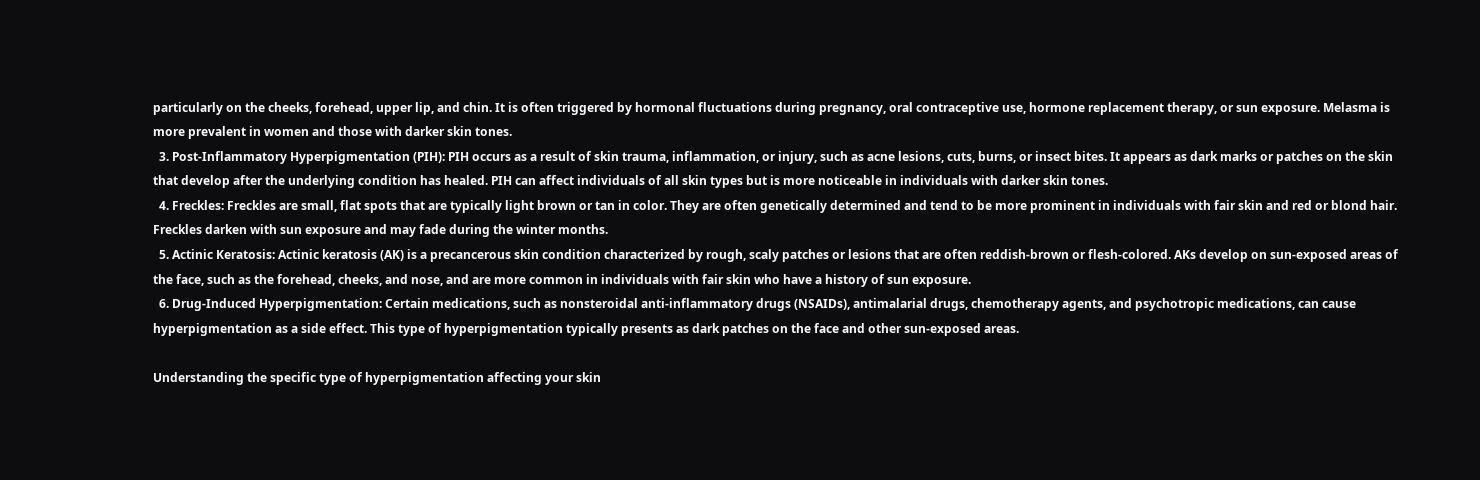particularly on the cheeks, forehead, upper lip, and chin. It is often triggered by hormonal fluctuations during pregnancy, oral contraceptive use, hormone replacement therapy, or sun exposure. Melasma is more prevalent in women and those with darker skin tones.
  3. Post-Inflammatory Hyperpigmentation (PIH): PIH occurs as a result of skin trauma, inflammation, or injury, such as acne lesions, cuts, burns, or insect bites. It appears as dark marks or patches on the skin that develop after the underlying condition has healed. PIH can affect individuals of all skin types but is more noticeable in individuals with darker skin tones.
  4. Freckles: Freckles are small, flat spots that are typically light brown or tan in color. They are often genetically determined and tend to be more prominent in individuals with fair skin and red or blond hair. Freckles darken with sun exposure and may fade during the winter months.
  5. Actinic Keratosis: Actinic keratosis (AK) is a precancerous skin condition characterized by rough, scaly patches or lesions that are often reddish-brown or flesh-colored. AKs develop on sun-exposed areas of the face, such as the forehead, cheeks, and nose, and are more common in individuals with fair skin who have a history of sun exposure.
  6. Drug-Induced Hyperpigmentation: Certain medications, such as nonsteroidal anti-inflammatory drugs (NSAIDs), antimalarial drugs, chemotherapy agents, and psychotropic medications, can cause hyperpigmentation as a side effect. This type of hyperpigmentation typically presents as dark patches on the face and other sun-exposed areas.

Understanding the specific type of hyperpigmentation affecting your skin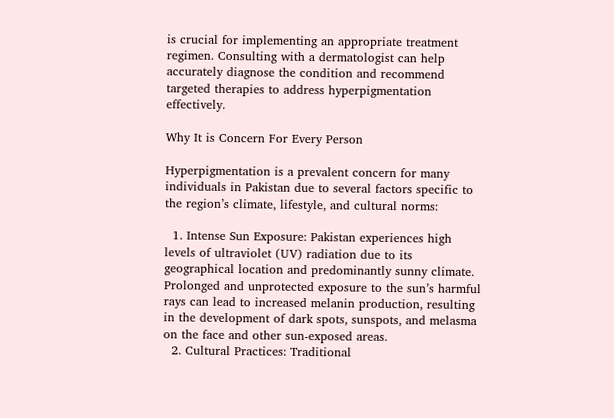is crucial for implementing an appropriate treatment regimen. Consulting with a dermatologist can help accurately diagnose the condition and recommend targeted therapies to address hyperpigmentation effectively.

Why It is Concern For Every Person

Hyperpigmentation is a prevalent concern for many individuals in Pakistan due to several factors specific to the region’s climate, lifestyle, and cultural norms:

  1. Intense Sun Exposure: Pakistan experiences high levels of ultraviolet (UV) radiation due to its geographical location and predominantly sunny climate. Prolonged and unprotected exposure to the sun’s harmful rays can lead to increased melanin production, resulting in the development of dark spots, sunspots, and melasma on the face and other sun-exposed areas.
  2. Cultural Practices: Traditional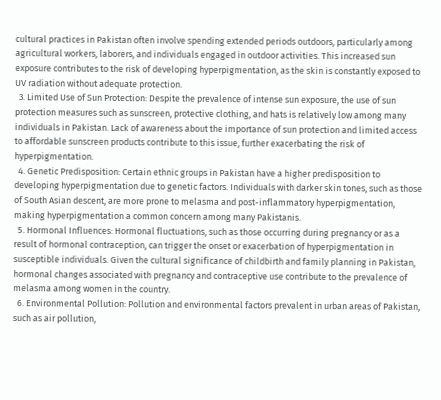cultural practices in Pakistan often involve spending extended periods outdoors, particularly among agricultural workers, laborers, and individuals engaged in outdoor activities. This increased sun exposure contributes to the risk of developing hyperpigmentation, as the skin is constantly exposed to UV radiation without adequate protection.
  3. Limited Use of Sun Protection: Despite the prevalence of intense sun exposure, the use of sun protection measures such as sunscreen, protective clothing, and hats is relatively low among many individuals in Pakistan. Lack of awareness about the importance of sun protection and limited access to affordable sunscreen products contribute to this issue, further exacerbating the risk of hyperpigmentation.
  4. Genetic Predisposition: Certain ethnic groups in Pakistan have a higher predisposition to developing hyperpigmentation due to genetic factors. Individuals with darker skin tones, such as those of South Asian descent, are more prone to melasma and post-inflammatory hyperpigmentation, making hyperpigmentation a common concern among many Pakistanis.
  5. Hormonal Influences: Hormonal fluctuations, such as those occurring during pregnancy or as a result of hormonal contraception, can trigger the onset or exacerbation of hyperpigmentation in susceptible individuals. Given the cultural significance of childbirth and family planning in Pakistan, hormonal changes associated with pregnancy and contraceptive use contribute to the prevalence of melasma among women in the country.
  6. Environmental Pollution: Pollution and environmental factors prevalent in urban areas of Pakistan, such as air pollution,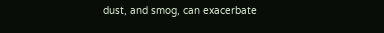dust, and smog, can exacerbate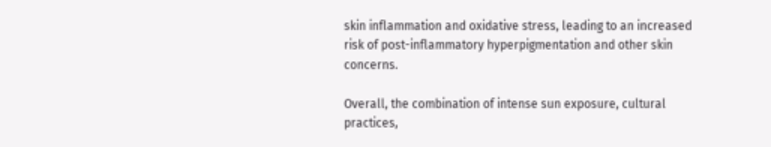skin inflammation and oxidative stress, leading to an increased risk of post-inflammatory hyperpigmentation and other skin concerns.

Overall, the combination of intense sun exposure, cultural practices,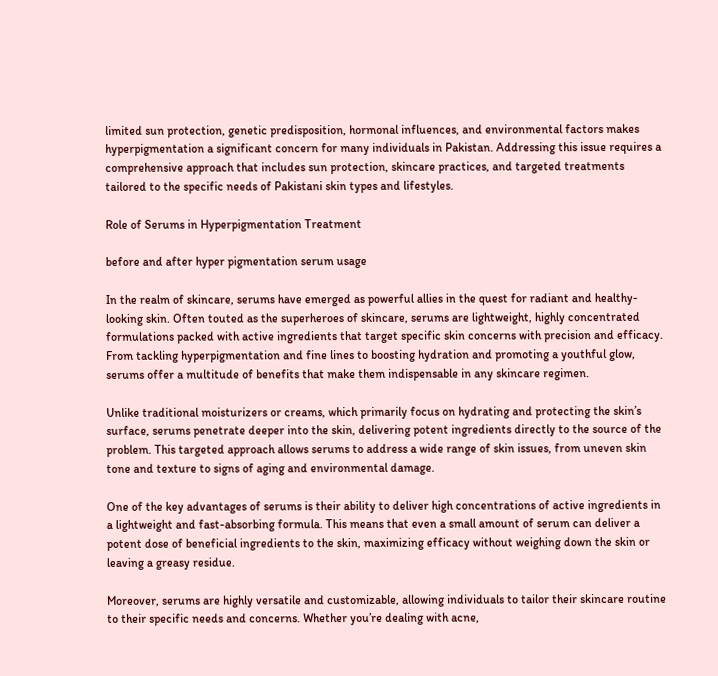limited sun protection, genetic predisposition, hormonal influences, and environmental factors makes hyperpigmentation a significant concern for many individuals in Pakistan. Addressing this issue requires a comprehensive approach that includes sun protection, skincare practices, and targeted treatments tailored to the specific needs of Pakistani skin types and lifestyles.

Role of Serums in Hyperpigmentation Treatment

before and after hyper pigmentation serum usage

In the realm of skincare, serums have emerged as powerful allies in the quest for radiant and healthy-looking skin. Often touted as the superheroes of skincare, serums are lightweight, highly concentrated formulations packed with active ingredients that target specific skin concerns with precision and efficacy. From tackling hyperpigmentation and fine lines to boosting hydration and promoting a youthful glow, serums offer a multitude of benefits that make them indispensable in any skincare regimen.

Unlike traditional moisturizers or creams, which primarily focus on hydrating and protecting the skin’s surface, serums penetrate deeper into the skin, delivering potent ingredients directly to the source of the problem. This targeted approach allows serums to address a wide range of skin issues, from uneven skin tone and texture to signs of aging and environmental damage.

One of the key advantages of serums is their ability to deliver high concentrations of active ingredients in a lightweight and fast-absorbing formula. This means that even a small amount of serum can deliver a potent dose of beneficial ingredients to the skin, maximizing efficacy without weighing down the skin or leaving a greasy residue.

Moreover, serums are highly versatile and customizable, allowing individuals to tailor their skincare routine to their specific needs and concerns. Whether you’re dealing with acne,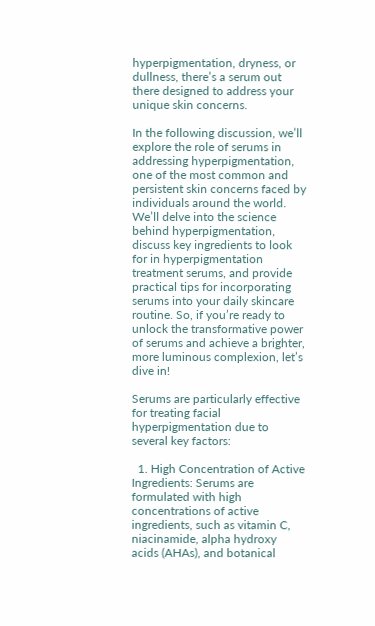hyperpigmentation, dryness, or dullness, there’s a serum out there designed to address your unique skin concerns.

In the following discussion, we’ll explore the role of serums in addressing hyperpigmentation, one of the most common and persistent skin concerns faced by individuals around the world. We’ll delve into the science behind hyperpigmentation, discuss key ingredients to look for in hyperpigmentation treatment serums, and provide practical tips for incorporating serums into your daily skincare routine. So, if you’re ready to unlock the transformative power of serums and achieve a brighter, more luminous complexion, let’s dive in!

Serums are particularly effective for treating facial hyperpigmentation due to several key factors:

  1. High Concentration of Active Ingredients: Serums are formulated with high concentrations of active ingredients, such as vitamin C, niacinamide, alpha hydroxy acids (AHAs), and botanical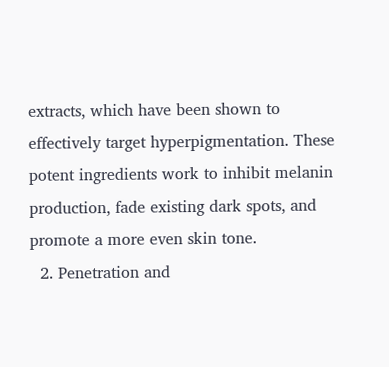extracts, which have been shown to effectively target hyperpigmentation. These potent ingredients work to inhibit melanin production, fade existing dark spots, and promote a more even skin tone.
  2. Penetration and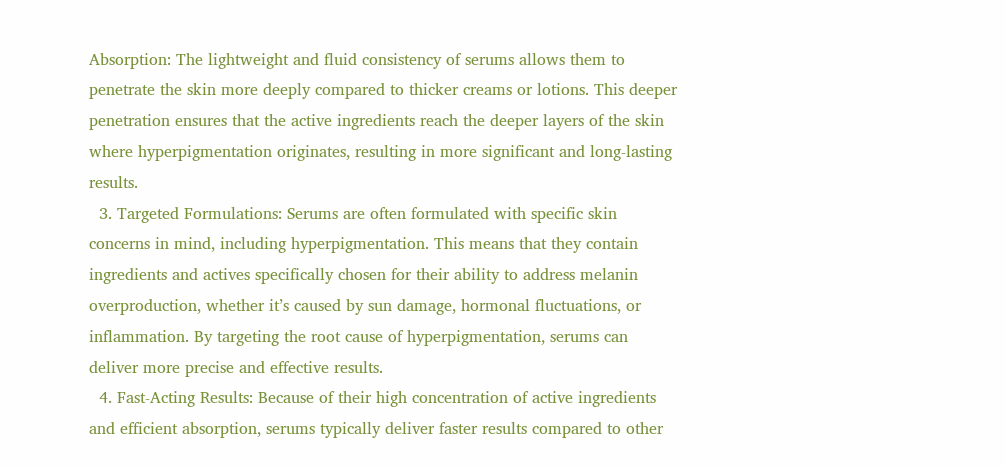Absorption: The lightweight and fluid consistency of serums allows them to penetrate the skin more deeply compared to thicker creams or lotions. This deeper penetration ensures that the active ingredients reach the deeper layers of the skin where hyperpigmentation originates, resulting in more significant and long-lasting results.
  3. Targeted Formulations: Serums are often formulated with specific skin concerns in mind, including hyperpigmentation. This means that they contain ingredients and actives specifically chosen for their ability to address melanin overproduction, whether it’s caused by sun damage, hormonal fluctuations, or inflammation. By targeting the root cause of hyperpigmentation, serums can deliver more precise and effective results.
  4. Fast-Acting Results: Because of their high concentration of active ingredients and efficient absorption, serums typically deliver faster results compared to other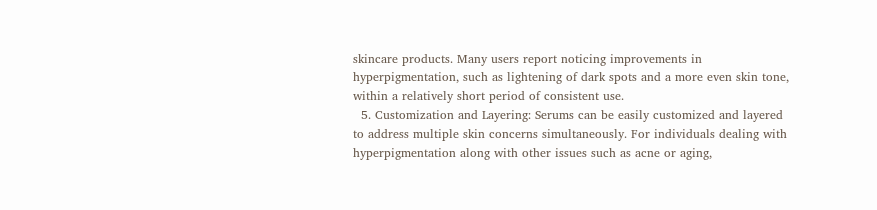skincare products. Many users report noticing improvements in hyperpigmentation, such as lightening of dark spots and a more even skin tone, within a relatively short period of consistent use.
  5. Customization and Layering: Serums can be easily customized and layered to address multiple skin concerns simultaneously. For individuals dealing with hyperpigmentation along with other issues such as acne or aging,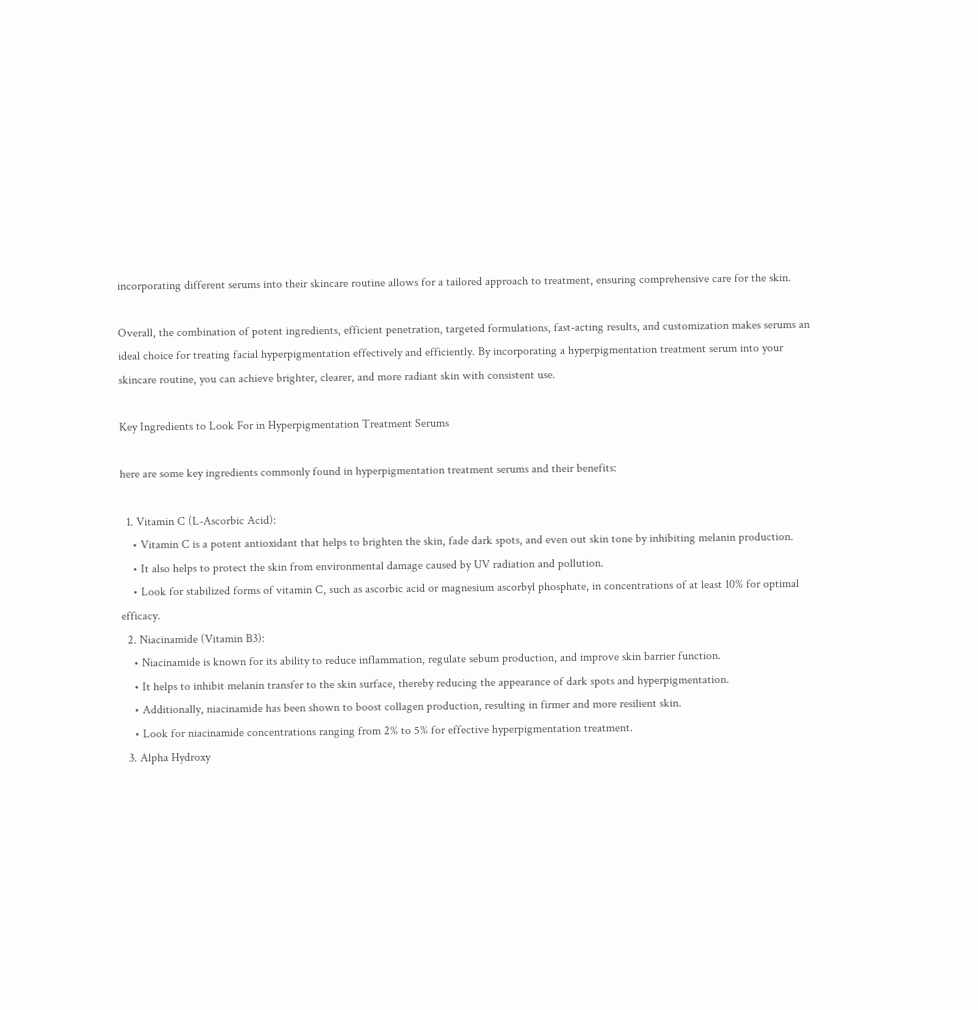incorporating different serums into their skincare routine allows for a tailored approach to treatment, ensuring comprehensive care for the skin.

Overall, the combination of potent ingredients, efficient penetration, targeted formulations, fast-acting results, and customization makes serums an ideal choice for treating facial hyperpigmentation effectively and efficiently. By incorporating a hyperpigmentation treatment serum into your skincare routine, you can achieve brighter, clearer, and more radiant skin with consistent use.

Key Ingredients to Look For in Hyperpigmentation Treatment Serums

here are some key ingredients commonly found in hyperpigmentation treatment serums and their benefits:

  1. Vitamin C (L-Ascorbic Acid):
    • Vitamin C is a potent antioxidant that helps to brighten the skin, fade dark spots, and even out skin tone by inhibiting melanin production.
    • It also helps to protect the skin from environmental damage caused by UV radiation and pollution.
    • Look for stabilized forms of vitamin C, such as ascorbic acid or magnesium ascorbyl phosphate, in concentrations of at least 10% for optimal efficacy.
  2. Niacinamide (Vitamin B3):
    • Niacinamide is known for its ability to reduce inflammation, regulate sebum production, and improve skin barrier function.
    • It helps to inhibit melanin transfer to the skin surface, thereby reducing the appearance of dark spots and hyperpigmentation.
    • Additionally, niacinamide has been shown to boost collagen production, resulting in firmer and more resilient skin.
    • Look for niacinamide concentrations ranging from 2% to 5% for effective hyperpigmentation treatment.
  3. Alpha Hydroxy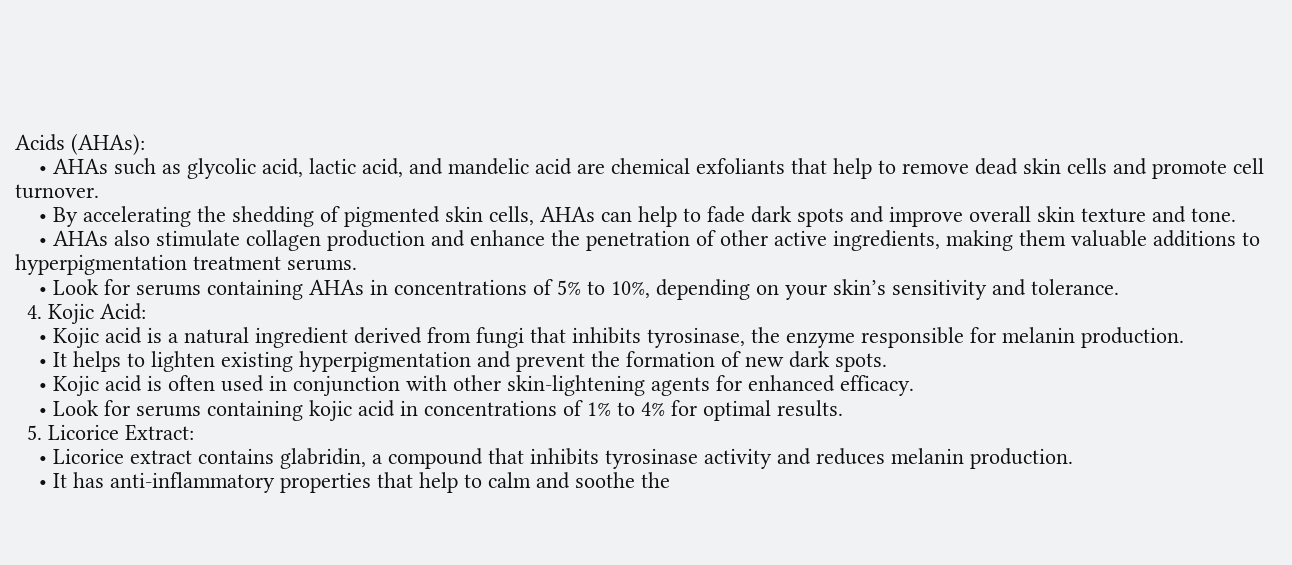Acids (AHAs):
    • AHAs such as glycolic acid, lactic acid, and mandelic acid are chemical exfoliants that help to remove dead skin cells and promote cell turnover.
    • By accelerating the shedding of pigmented skin cells, AHAs can help to fade dark spots and improve overall skin texture and tone.
    • AHAs also stimulate collagen production and enhance the penetration of other active ingredients, making them valuable additions to hyperpigmentation treatment serums.
    • Look for serums containing AHAs in concentrations of 5% to 10%, depending on your skin’s sensitivity and tolerance.
  4. Kojic Acid:
    • Kojic acid is a natural ingredient derived from fungi that inhibits tyrosinase, the enzyme responsible for melanin production.
    • It helps to lighten existing hyperpigmentation and prevent the formation of new dark spots.
    • Kojic acid is often used in conjunction with other skin-lightening agents for enhanced efficacy.
    • Look for serums containing kojic acid in concentrations of 1% to 4% for optimal results.
  5. Licorice Extract:
    • Licorice extract contains glabridin, a compound that inhibits tyrosinase activity and reduces melanin production.
    • It has anti-inflammatory properties that help to calm and soothe the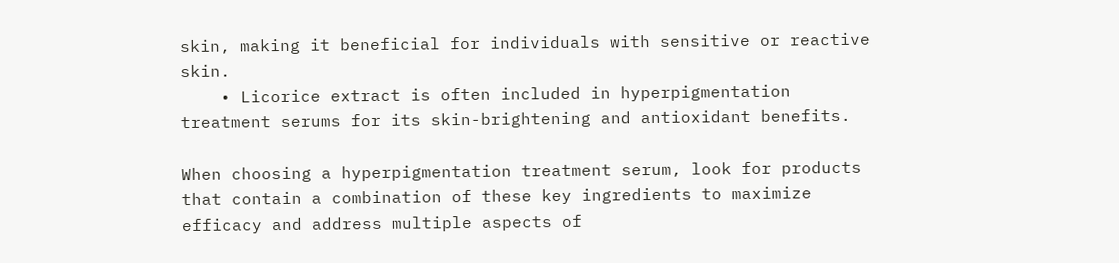skin, making it beneficial for individuals with sensitive or reactive skin.
    • Licorice extract is often included in hyperpigmentation treatment serums for its skin-brightening and antioxidant benefits.

When choosing a hyperpigmentation treatment serum, look for products that contain a combination of these key ingredients to maximize efficacy and address multiple aspects of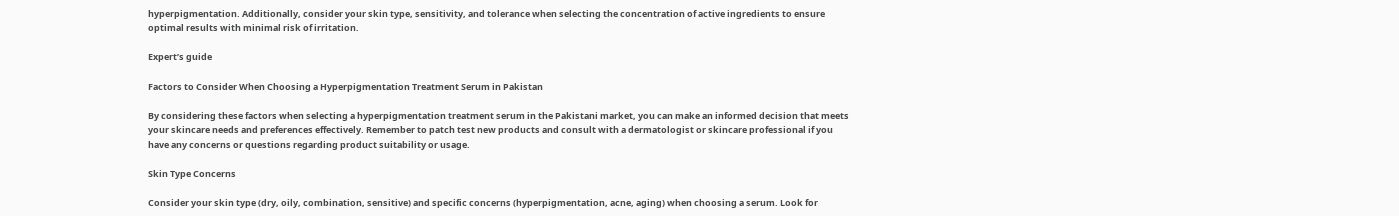hyperpigmentation. Additionally, consider your skin type, sensitivity, and tolerance when selecting the concentration of active ingredients to ensure optimal results with minimal risk of irritation.

Expert’s guide

Factors to Consider When Choosing a Hyperpigmentation Treatment Serum in Pakistan

By considering these factors when selecting a hyperpigmentation treatment serum in the Pakistani market, you can make an informed decision that meets your skincare needs and preferences effectively. Remember to patch test new products and consult with a dermatologist or skincare professional if you have any concerns or questions regarding product suitability or usage.

Skin Type Concerns

Consider your skin type (dry, oily, combination, sensitive) and specific concerns (hyperpigmentation, acne, aging) when choosing a serum. Look for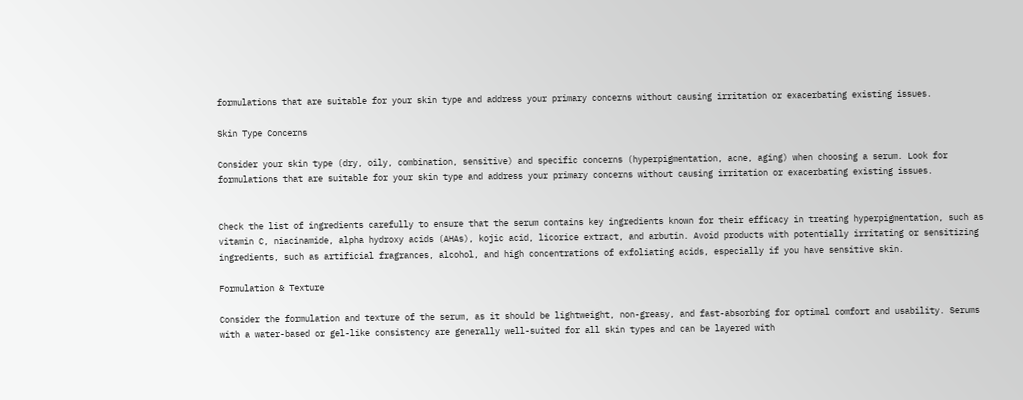formulations that are suitable for your skin type and address your primary concerns without causing irritation or exacerbating existing issues.

Skin Type Concerns

Consider your skin type (dry, oily, combination, sensitive) and specific concerns (hyperpigmentation, acne, aging) when choosing a serum. Look for formulations that are suitable for your skin type and address your primary concerns without causing irritation or exacerbating existing issues.


Check the list of ingredients carefully to ensure that the serum contains key ingredients known for their efficacy in treating hyperpigmentation, such as vitamin C, niacinamide, alpha hydroxy acids (AHAs), kojic acid, licorice extract, and arbutin. Avoid products with potentially irritating or sensitizing ingredients, such as artificial fragrances, alcohol, and high concentrations of exfoliating acids, especially if you have sensitive skin.

Formulation & Texture

Consider the formulation and texture of the serum, as it should be lightweight, non-greasy, and fast-absorbing for optimal comfort and usability. Serums with a water-based or gel-like consistency are generally well-suited for all skin types and can be layered with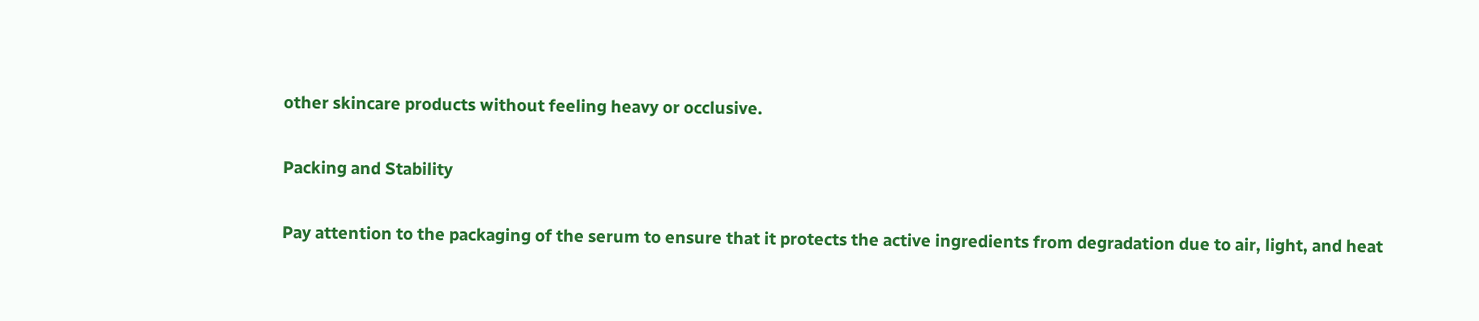other skincare products without feeling heavy or occlusive.

Packing and Stability

Pay attention to the packaging of the serum to ensure that it protects the active ingredients from degradation due to air, light, and heat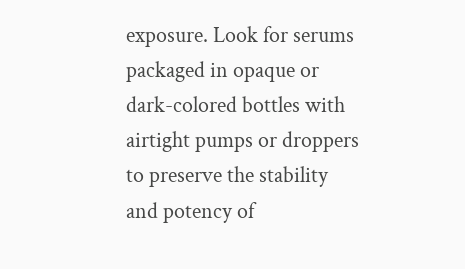exposure. Look for serums packaged in opaque or dark-colored bottles with airtight pumps or droppers to preserve the stability and potency of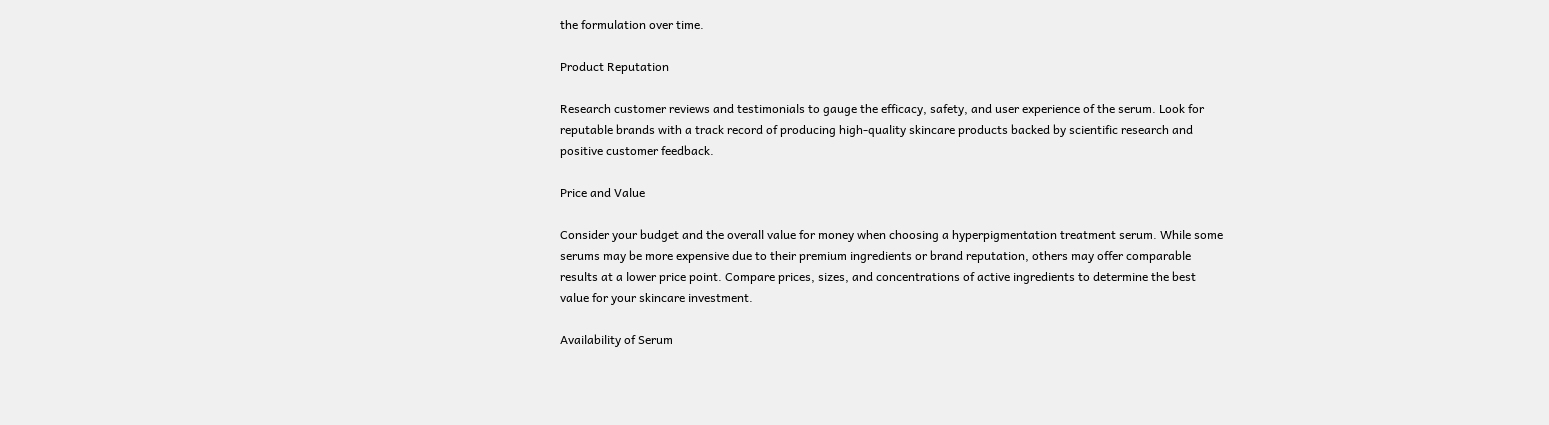the formulation over time.

Product Reputation

Research customer reviews and testimonials to gauge the efficacy, safety, and user experience of the serum. Look for reputable brands with a track record of producing high-quality skincare products backed by scientific research and positive customer feedback.

Price and Value

Consider your budget and the overall value for money when choosing a hyperpigmentation treatment serum. While some serums may be more expensive due to their premium ingredients or brand reputation, others may offer comparable results at a lower price point. Compare prices, sizes, and concentrations of active ingredients to determine the best value for your skincare investment.

Availability of Serum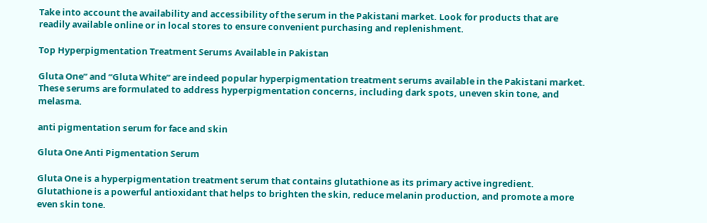Take into account the availability and accessibility of the serum in the Pakistani market. Look for products that are readily available online or in local stores to ensure convenient purchasing and replenishment.

Top Hyperpigmentation Treatment Serums Available in Pakistan

Gluta One” and “Gluta White” are indeed popular hyperpigmentation treatment serums available in the Pakistani market. These serums are formulated to address hyperpigmentation concerns, including dark spots, uneven skin tone, and melasma.

anti pigmentation serum for face and skin

Gluta One Anti Pigmentation Serum

Gluta One is a hyperpigmentation treatment serum that contains glutathione as its primary active ingredient. Glutathione is a powerful antioxidant that helps to brighten the skin, reduce melanin production, and promote a more even skin tone.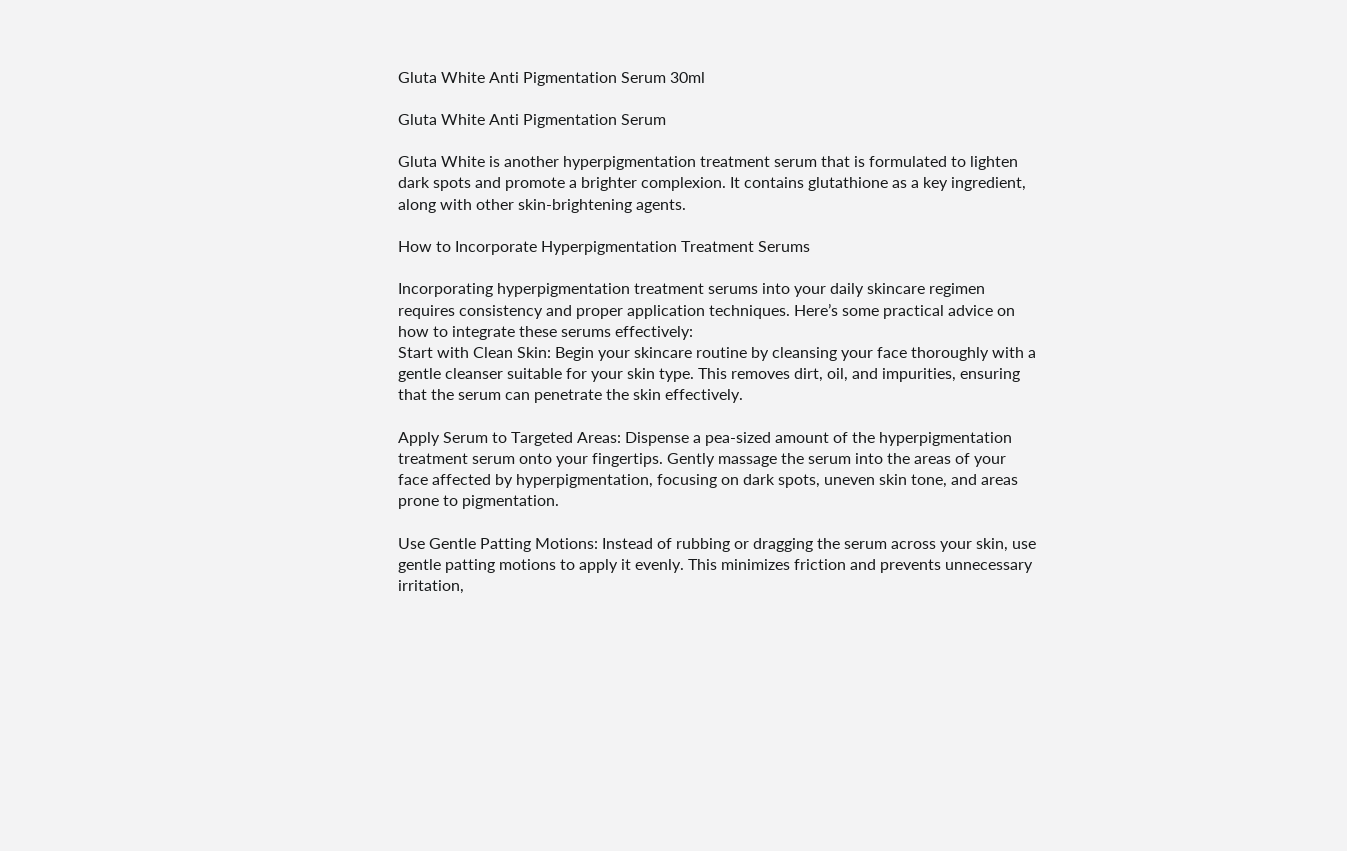Gluta White Anti Pigmentation Serum 30ml

Gluta White Anti Pigmentation Serum

Gluta White is another hyperpigmentation treatment serum that is formulated to lighten dark spots and promote a brighter complexion. It contains glutathione as a key ingredient, along with other skin-brightening agents.

How to Incorporate Hyperpigmentation Treatment Serums

Incorporating hyperpigmentation treatment serums into your daily skincare regimen requires consistency and proper application techniques. Here’s some practical advice on how to integrate these serums effectively:
Start with Clean Skin: Begin your skincare routine by cleansing your face thoroughly with a gentle cleanser suitable for your skin type. This removes dirt, oil, and impurities, ensuring that the serum can penetrate the skin effectively.

Apply Serum to Targeted Areas: Dispense a pea-sized amount of the hyperpigmentation treatment serum onto your fingertips. Gently massage the serum into the areas of your face affected by hyperpigmentation, focusing on dark spots, uneven skin tone, and areas prone to pigmentation.

Use Gentle Patting Motions: Instead of rubbing or dragging the serum across your skin, use gentle patting motions to apply it evenly. This minimizes friction and prevents unnecessary irritation,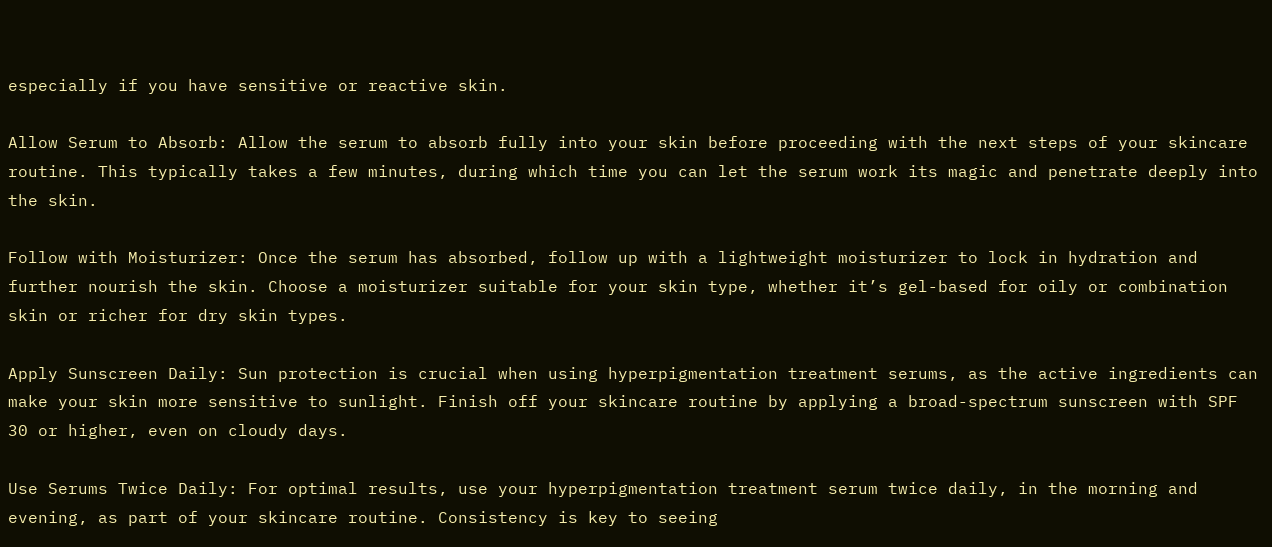especially if you have sensitive or reactive skin.

Allow Serum to Absorb: Allow the serum to absorb fully into your skin before proceeding with the next steps of your skincare routine. This typically takes a few minutes, during which time you can let the serum work its magic and penetrate deeply into the skin.

Follow with Moisturizer: Once the serum has absorbed, follow up with a lightweight moisturizer to lock in hydration and further nourish the skin. Choose a moisturizer suitable for your skin type, whether it’s gel-based for oily or combination skin or richer for dry skin types.

Apply Sunscreen Daily: Sun protection is crucial when using hyperpigmentation treatment serums, as the active ingredients can make your skin more sensitive to sunlight. Finish off your skincare routine by applying a broad-spectrum sunscreen with SPF 30 or higher, even on cloudy days.

Use Serums Twice Daily: For optimal results, use your hyperpigmentation treatment serum twice daily, in the morning and evening, as part of your skincare routine. Consistency is key to seeing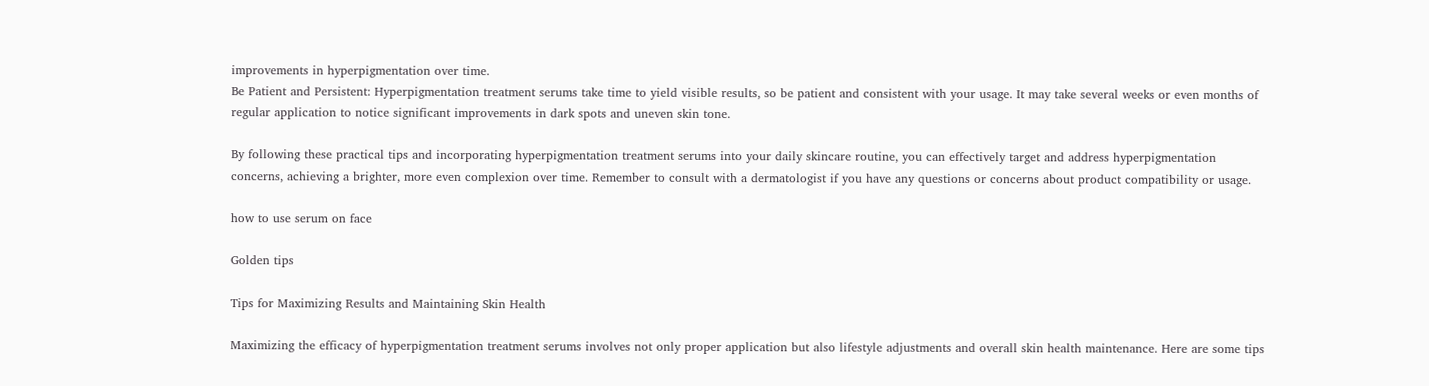improvements in hyperpigmentation over time.
Be Patient and Persistent: Hyperpigmentation treatment serums take time to yield visible results, so be patient and consistent with your usage. It may take several weeks or even months of regular application to notice significant improvements in dark spots and uneven skin tone.

By following these practical tips and incorporating hyperpigmentation treatment serums into your daily skincare routine, you can effectively target and address hyperpigmentation concerns, achieving a brighter, more even complexion over time. Remember to consult with a dermatologist if you have any questions or concerns about product compatibility or usage.

how to use serum on face

Golden tips

Tips for Maximizing Results and Maintaining Skin Health

Maximizing the efficacy of hyperpigmentation treatment serums involves not only proper application but also lifestyle adjustments and overall skin health maintenance. Here are some tips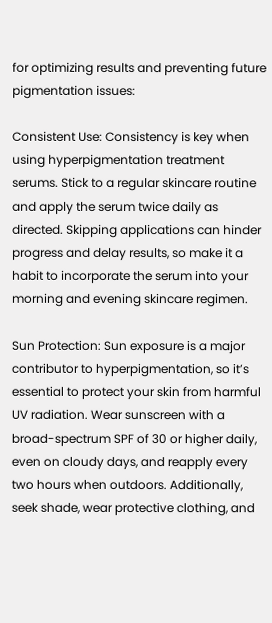for optimizing results and preventing future pigmentation issues:

Consistent Use: Consistency is key when using hyperpigmentation treatment serums. Stick to a regular skincare routine and apply the serum twice daily as directed. Skipping applications can hinder progress and delay results, so make it a habit to incorporate the serum into your morning and evening skincare regimen.

Sun Protection: Sun exposure is a major contributor to hyperpigmentation, so it’s essential to protect your skin from harmful UV radiation. Wear sunscreen with a broad-spectrum SPF of 30 or higher daily, even on cloudy days, and reapply every two hours when outdoors. Additionally, seek shade, wear protective clothing, and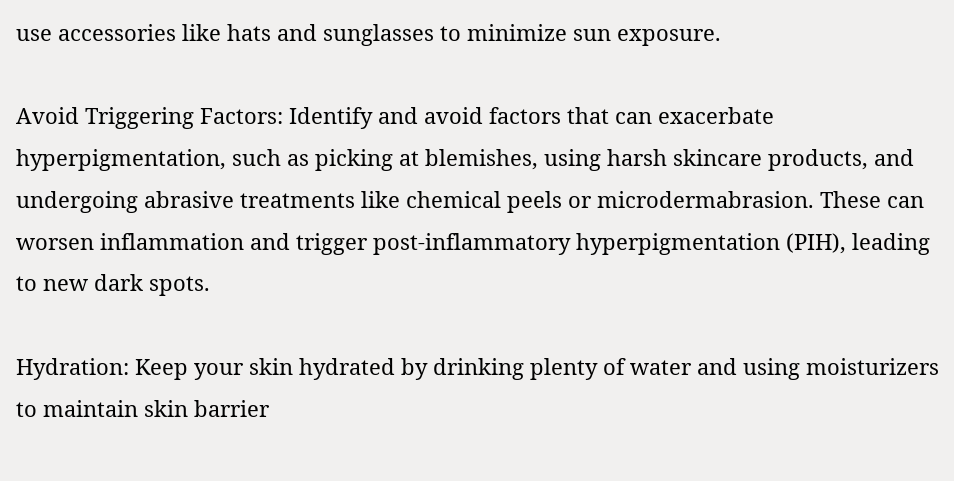use accessories like hats and sunglasses to minimize sun exposure.

Avoid Triggering Factors: Identify and avoid factors that can exacerbate hyperpigmentation, such as picking at blemishes, using harsh skincare products, and undergoing abrasive treatments like chemical peels or microdermabrasion. These can worsen inflammation and trigger post-inflammatory hyperpigmentation (PIH), leading to new dark spots.

Hydration: Keep your skin hydrated by drinking plenty of water and using moisturizers to maintain skin barrier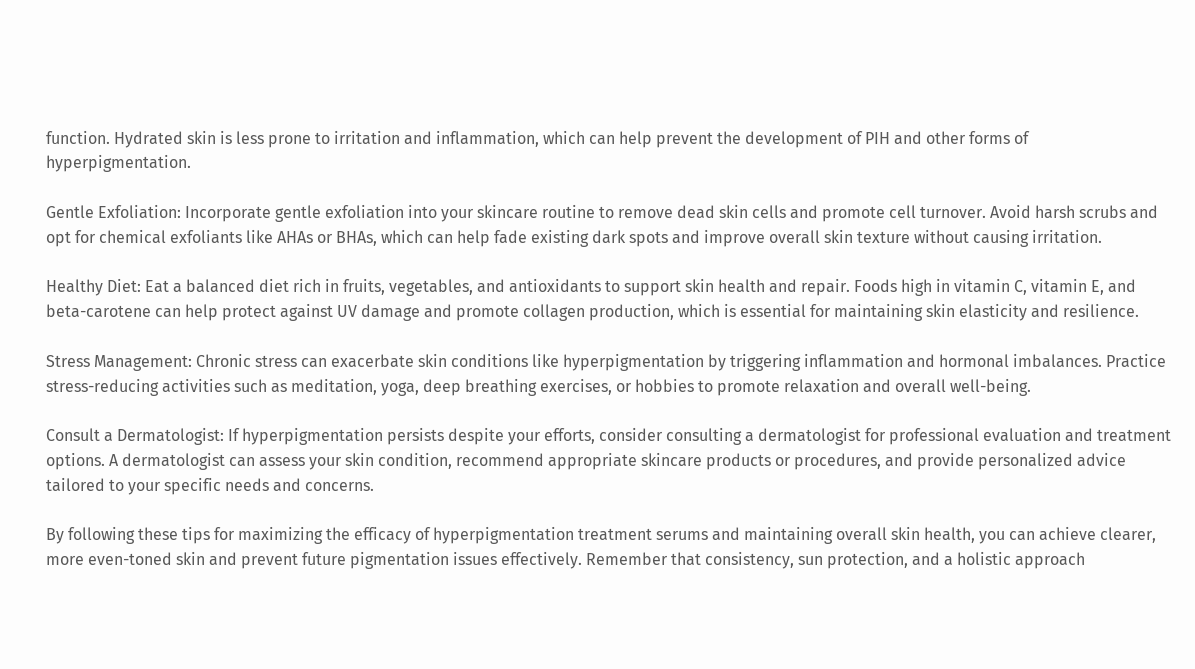function. Hydrated skin is less prone to irritation and inflammation, which can help prevent the development of PIH and other forms of hyperpigmentation.

Gentle Exfoliation: Incorporate gentle exfoliation into your skincare routine to remove dead skin cells and promote cell turnover. Avoid harsh scrubs and opt for chemical exfoliants like AHAs or BHAs, which can help fade existing dark spots and improve overall skin texture without causing irritation.

Healthy Diet: Eat a balanced diet rich in fruits, vegetables, and antioxidants to support skin health and repair. Foods high in vitamin C, vitamin E, and beta-carotene can help protect against UV damage and promote collagen production, which is essential for maintaining skin elasticity and resilience.

Stress Management: Chronic stress can exacerbate skin conditions like hyperpigmentation by triggering inflammation and hormonal imbalances. Practice stress-reducing activities such as meditation, yoga, deep breathing exercises, or hobbies to promote relaxation and overall well-being.

Consult a Dermatologist: If hyperpigmentation persists despite your efforts, consider consulting a dermatologist for professional evaluation and treatment options. A dermatologist can assess your skin condition, recommend appropriate skincare products or procedures, and provide personalized advice tailored to your specific needs and concerns.

By following these tips for maximizing the efficacy of hyperpigmentation treatment serums and maintaining overall skin health, you can achieve clearer, more even-toned skin and prevent future pigmentation issues effectively. Remember that consistency, sun protection, and a holistic approach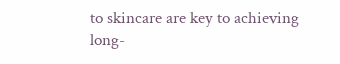to skincare are key to achieving long-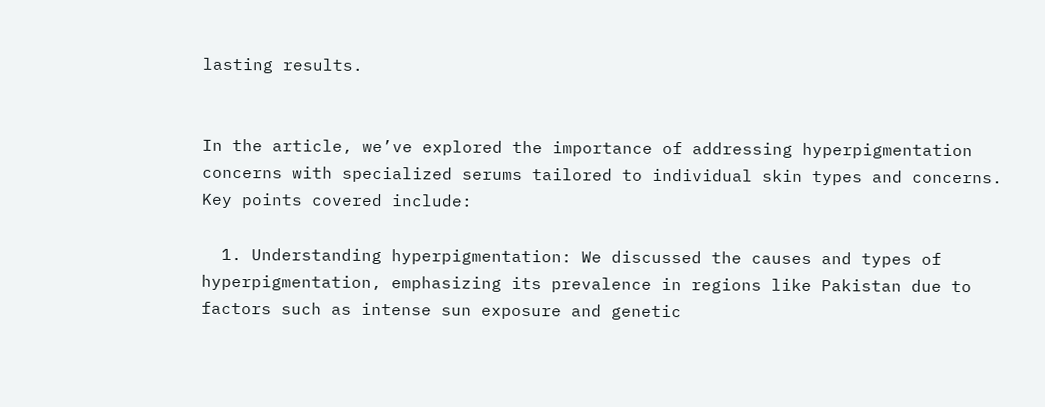lasting results.


In the article, we’ve explored the importance of addressing hyperpigmentation concerns with specialized serums tailored to individual skin types and concerns. Key points covered include:

  1. Understanding hyperpigmentation: We discussed the causes and types of hyperpigmentation, emphasizing its prevalence in regions like Pakistan due to factors such as intense sun exposure and genetic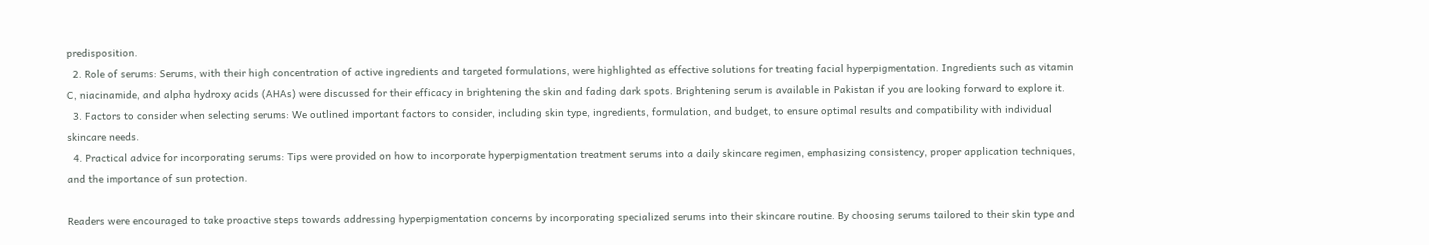predisposition.
  2. Role of serums: Serums, with their high concentration of active ingredients and targeted formulations, were highlighted as effective solutions for treating facial hyperpigmentation. Ingredients such as vitamin C, niacinamide, and alpha hydroxy acids (AHAs) were discussed for their efficacy in brightening the skin and fading dark spots. Brightening serum is available in Pakistan if you are looking forward to explore it.
  3. Factors to consider when selecting serums: We outlined important factors to consider, including skin type, ingredients, formulation, and budget, to ensure optimal results and compatibility with individual skincare needs.
  4. Practical advice for incorporating serums: Tips were provided on how to incorporate hyperpigmentation treatment serums into a daily skincare regimen, emphasizing consistency, proper application techniques, and the importance of sun protection.

Readers were encouraged to take proactive steps towards addressing hyperpigmentation concerns by incorporating specialized serums into their skincare routine. By choosing serums tailored to their skin type and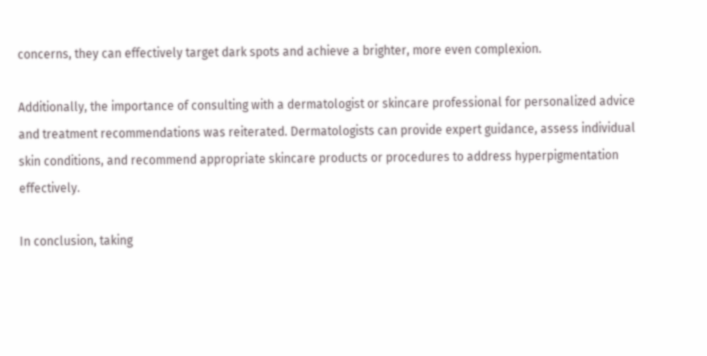concerns, they can effectively target dark spots and achieve a brighter, more even complexion.

Additionally, the importance of consulting with a dermatologist or skincare professional for personalized advice and treatment recommendations was reiterated. Dermatologists can provide expert guidance, assess individual skin conditions, and recommend appropriate skincare products or procedures to address hyperpigmentation effectively.

In conclusion, taking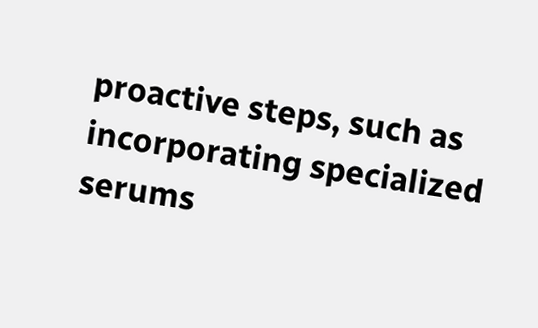proactive steps, such as incorporating specialized serums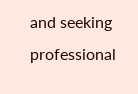and seeking professional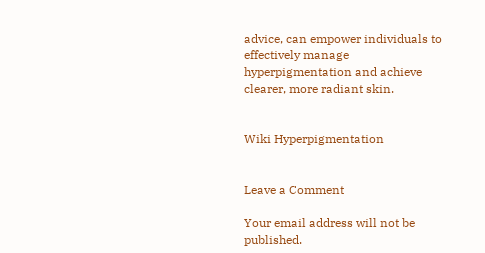advice, can empower individuals to effectively manage hyperpigmentation and achieve clearer, more radiant skin.


Wiki Hyperpigmentation


Leave a Comment

Your email address will not be published.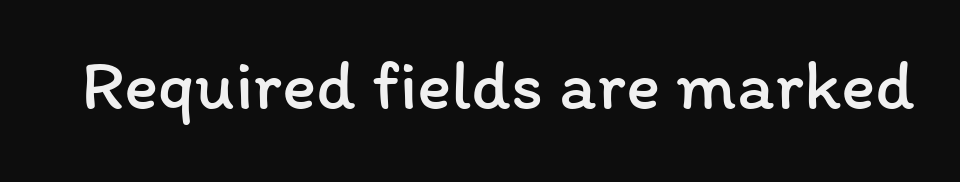Required fields are marked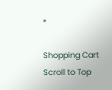*

Shopping Cart
Scroll to Top